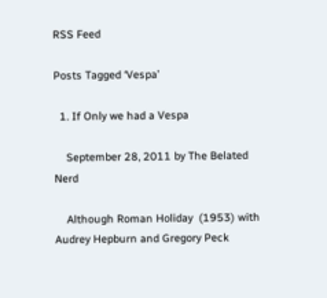RSS Feed

Posts Tagged ‘Vespa’

  1. If Only we had a Vespa

    September 28, 2011 by The Belated Nerd

    Although Roman Holiday  (1953) with Audrey Hepburn and Gregory Peck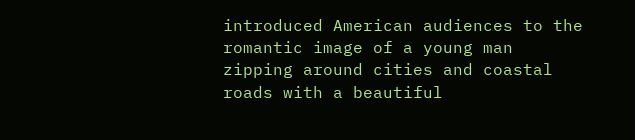introduced American audiences to the romantic image of a young man zipping around cities and coastal roads with a beautiful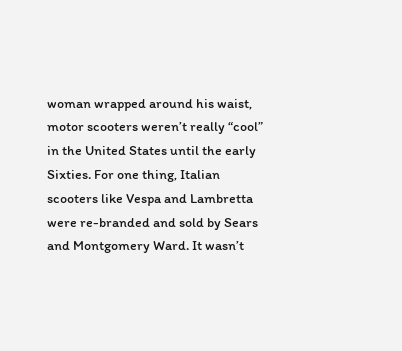woman wrapped around his waist,  motor scooters weren’t really “cool” in the United States until the early Sixties. For one thing, Italian scooters like Vespa and Lambretta were re-branded and sold by Sears and Montgomery Ward. It wasn’t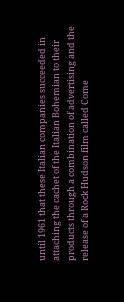until 1961 that these Italian companies succeeded in attaching the cachet of the Italian Bohemian to their products through a combination of advertising and the release of a Rock Hudson film called Come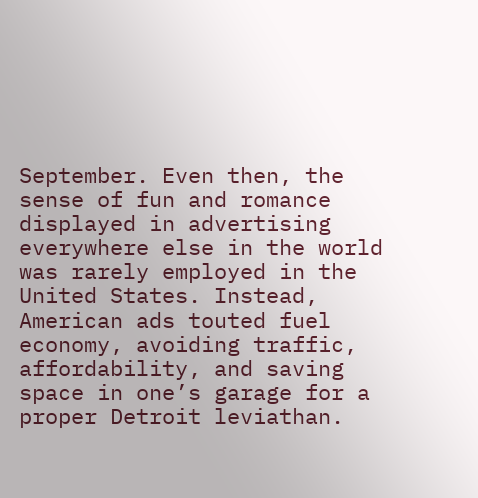September. Even then, the sense of fun and romance displayed in advertising everywhere else in the world was rarely employed in the United States. Instead, American ads touted fuel economy, avoiding traffic, affordability, and saving space in one’s garage for a proper Detroit leviathan.